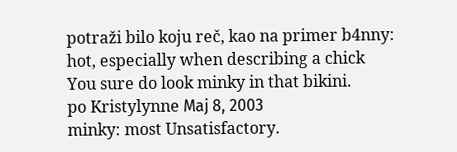potraži bilo koju reč, kao na primer b4nny:
hot, especially when describing a chick
You sure do look minky in that bikini.
po Kristylynne Мај 8, 2003
minky: most Unsatisfactory.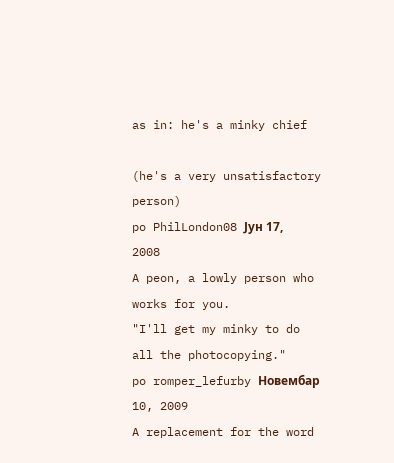as in: he's a minky chief

(he's a very unsatisfactory person)
po PhilLondon08 Јун 17, 2008
A peon, a lowly person who works for you.
"I'll get my minky to do all the photocopying."
po romper_lefurby Новембар 10, 2009
A replacement for the word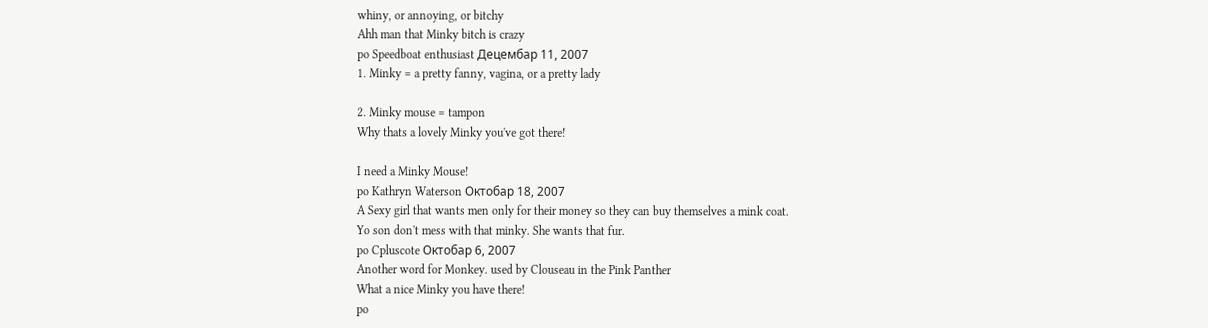whiny, or annoying, or bitchy
Ahh man that Minky bitch is crazy
po Speedboat enthusiast Децембар 11, 2007
1. Minky = a pretty fanny, vagina, or a pretty lady

2. Minky mouse = tampon
Why thats a lovely Minky you've got there!

I need a Minky Mouse!
po Kathryn Waterson Октобар 18, 2007
A Sexy girl that wants men only for their money so they can buy themselves a mink coat.
Yo son don't mess with that minky. She wants that fur.
po Cpluscote Октобар 6, 2007
Another word for Monkey. used by Clouseau in the Pink Panther
What a nice Minky you have there!
po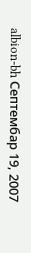albion-bh Септембар 19, 2007